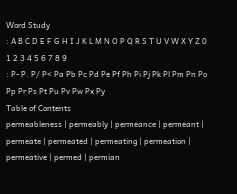Word Study
: A B C D E F G H I J K L M N O P Q R S T U V W X Y Z 0 1 2 3 4 5 6 7 8 9
: P- P. P/ P< Pa Pb Pc Pd Pe Pf Ph Pi Pj Pk Pl Pm Pn Po Pp Pr Ps Pt Pu Pv Pw Px Py
Table of Contents
permeableness | permeably | permeance | permeant | permeate | permeated | permeating | permeation | permeative | permed | permian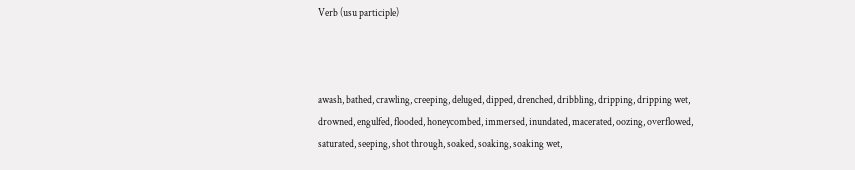Verb (usu participle)



awash, bathed, crawling, creeping, deluged, dipped, drenched, dribbling, dripping, dripping wet, drowned, engulfed, flooded, honeycombed, immersed, inundated, macerated, oozing, overflowed, saturated, seeping, shot through, soaked, soaking, soaking wet,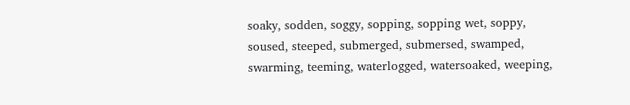soaky, sodden, soggy, sopping, sopping wet, soppy, soused, steeped, submerged, submersed, swamped, swarming, teeming, waterlogged, watersoaked, weeping,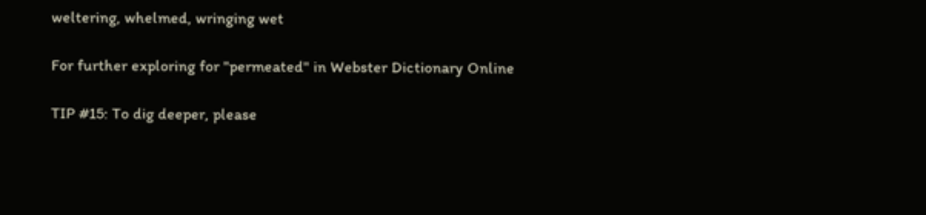weltering, whelmed, wringing wet

For further exploring for "permeated" in Webster Dictionary Online

TIP #15: To dig deeper, please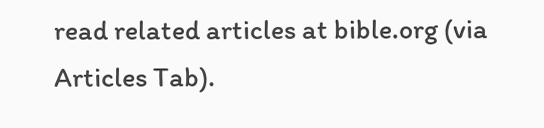read related articles at bible.org (via Articles Tab).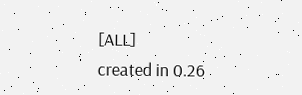[ALL]
created in 0.26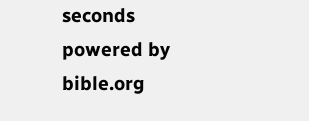seconds
powered by bible.org